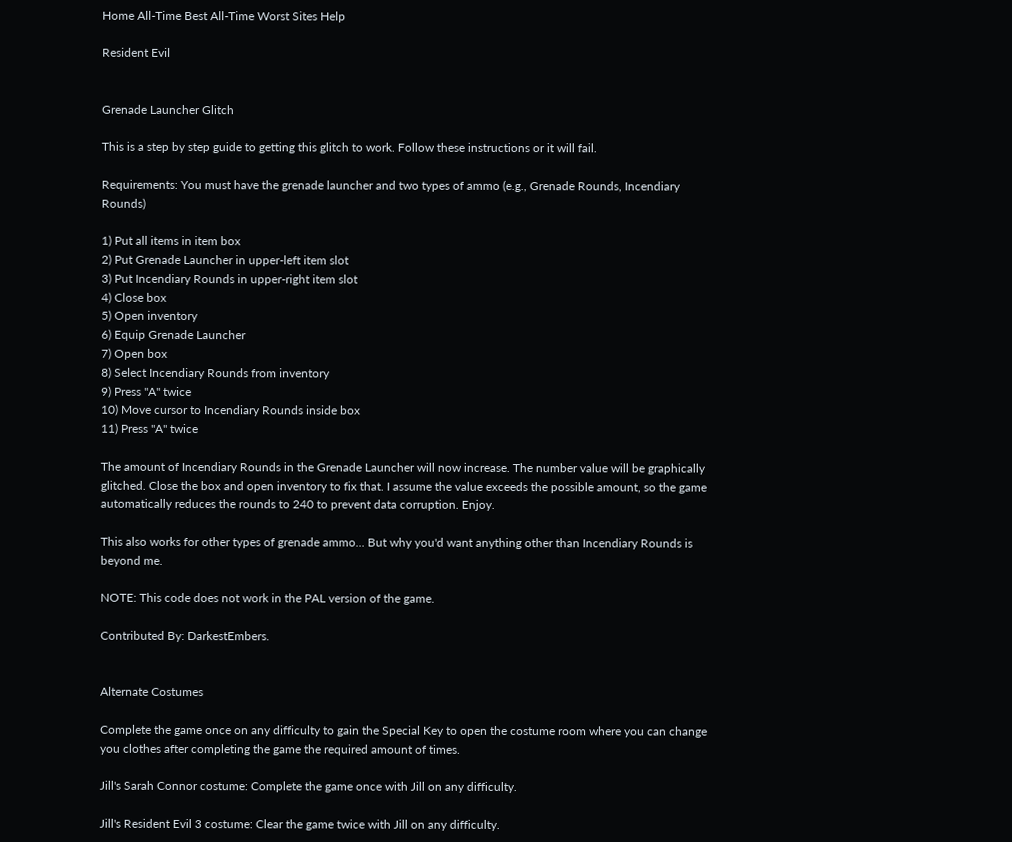Home All-Time Best All-Time Worst Sites Help

Resident Evil


Grenade Launcher Glitch

This is a step by step guide to getting this glitch to work. Follow these instructions or it will fail.

Requirements: You must have the grenade launcher and two types of ammo (e.g., Grenade Rounds, Incendiary Rounds)

1) Put all items in item box
2) Put Grenade Launcher in upper-left item slot
3) Put Incendiary Rounds in upper-right item slot
4) Close box
5) Open inventory
6) Equip Grenade Launcher
7) Open box
8) Select Incendiary Rounds from inventory
9) Press ''A'' twice
10) Move cursor to Incendiary Rounds inside box
11) Press ''A'' twice

The amount of Incendiary Rounds in the Grenade Launcher will now increase. The number value will be graphically glitched. Close the box and open inventory to fix that. I assume the value exceeds the possible amount, so the game automatically reduces the rounds to 240 to prevent data corruption. Enjoy.

This also works for other types of grenade ammo... But why you'd want anything other than Incendiary Rounds is beyond me.

NOTE: This code does not work in the PAL version of the game.

Contributed By: DarkestEmbers.


Alternate Costumes

Complete the game once on any difficulty to gain the Special Key to open the costume room where you can change you clothes after completing the game the required amount of times.

Jill's Sarah Connor costume: Complete the game once with Jill on any difficulty.

Jill's Resident Evil 3 costume: Clear the game twice with Jill on any difficulty.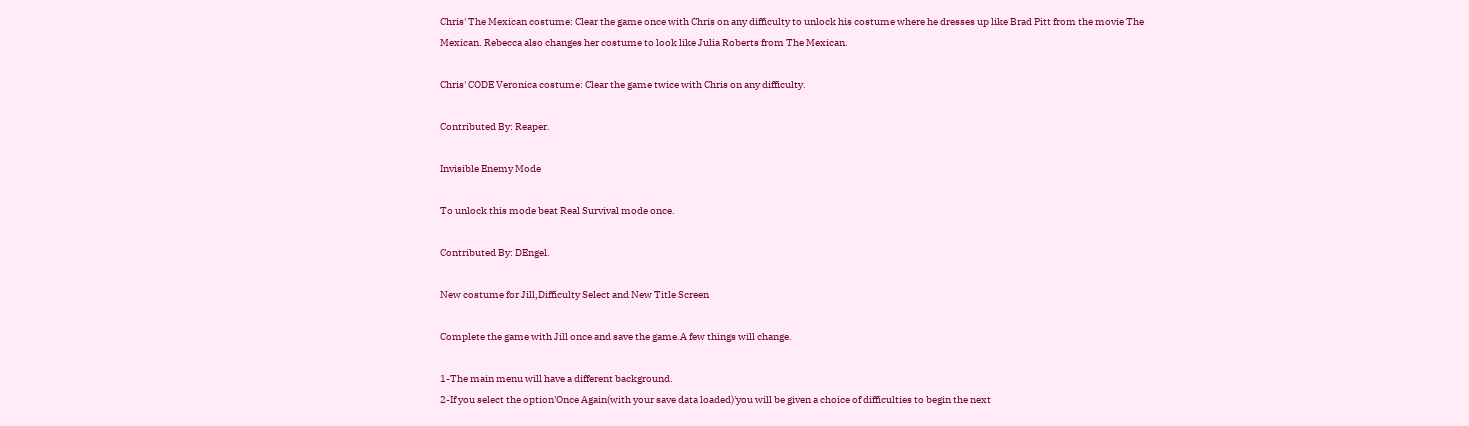Chris' The Mexican costume: Clear the game once with Chris on any difficulty to unlock his costume where he dresses up like Brad Pitt from the movie The Mexican. Rebecca also changes her costume to look like Julia Roberts from The Mexican.

Chris' CODE Veronica costume: Clear the game twice with Chris on any difficulty.

Contributed By: Reaper.

Invisible Enemy Mode

To unlock this mode beat Real Survival mode once.

Contributed By: DEngel.

New costume for Jill,Difficulty Select and New Title Screen

Complete the game with Jill once and save the game.A few things will change.

1-The main menu will have a different background.
2-If you select the option'Once Again(with your save data loaded)'you will be given a choice of difficulties to begin the next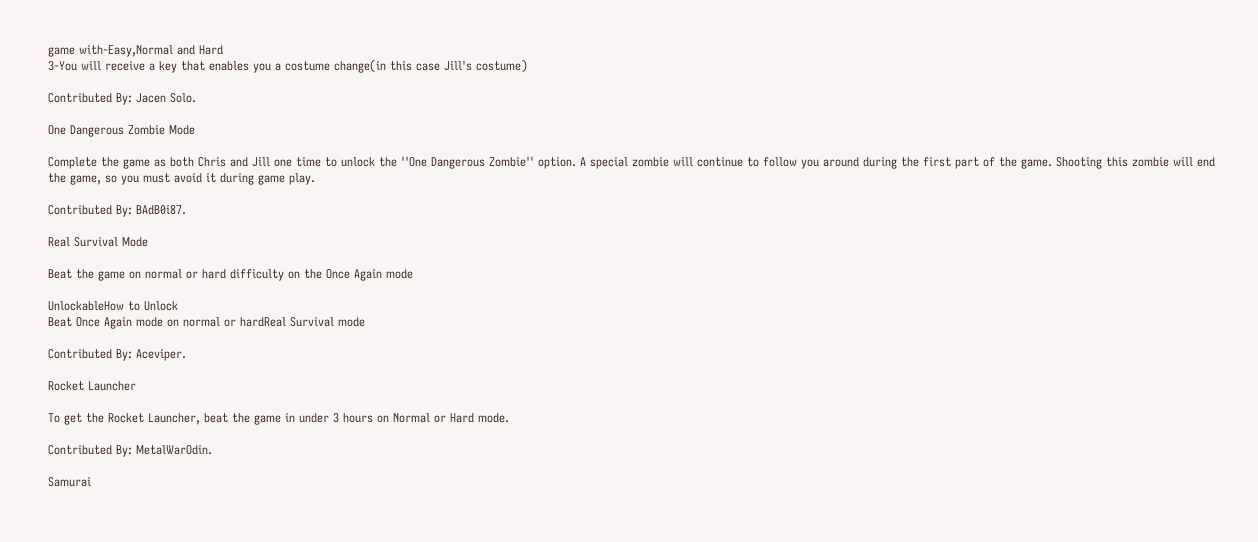game with-Easy,Normal and Hard
3-You will receive a key that enables you a costume change(in this case Jill's costume)

Contributed By: Jacen Solo.

One Dangerous Zombie Mode

Complete the game as both Chris and Jill one time to unlock the ''One Dangerous Zombie'' option. A special zombie will continue to follow you around during the first part of the game. Shooting this zombie will end the game, so you must avoid it during game play.

Contributed By: BAdB0i87.

Real Survival Mode

Beat the game on normal or hard difficulty on the Once Again mode

UnlockableHow to Unlock
Beat Once Again mode on normal or hardReal Survival mode

Contributed By: Aceviper.

Rocket Launcher

To get the Rocket Launcher, beat the game in under 3 hours on Normal or Hard mode.

Contributed By: MetalWarOdin.

Samurai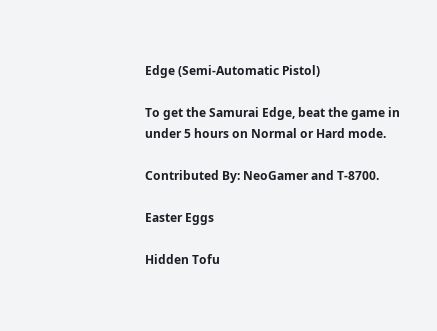Edge (Semi-Automatic Pistol)

To get the Samurai Edge, beat the game in under 5 hours on Normal or Hard mode.

Contributed By: NeoGamer and T-8700.

Easter Eggs

Hidden Tofu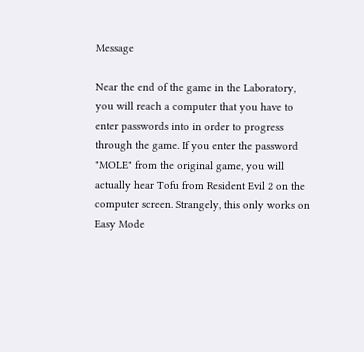Message

Near the end of the game in the Laboratory, you will reach a computer that you have to enter passwords into in order to progress through the game. If you enter the password "MOLE" from the original game, you will actually hear Tofu from Resident Evil 2 on the computer screen. Strangely, this only works on Easy Mode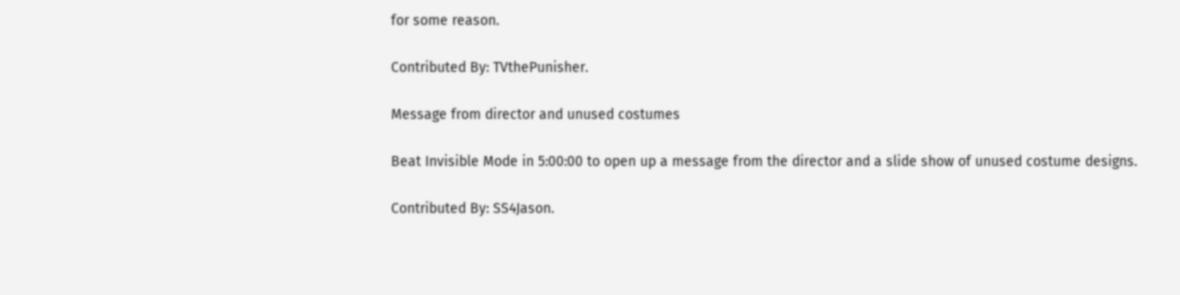for some reason.

Contributed By: TVthePunisher.

Message from director and unused costumes

Beat Invisible Mode in 5:00:00 to open up a message from the director and a slide show of unused costume designs.

Contributed By: SS4Jason.